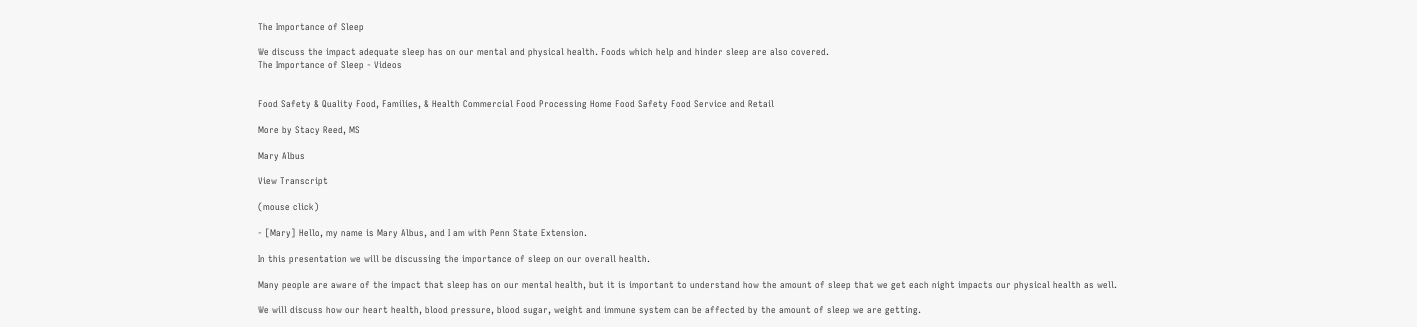The Importance of Sleep

We discuss the impact adequate sleep has on our mental and physical health. Foods which help and hinder sleep are also covered.
The Importance of Sleep - Videos


Food Safety & Quality Food, Families, & Health Commercial Food Processing Home Food Safety Food Service and Retail

More by Stacy Reed, MS

Mary Albus

View Transcript

(mouse click)

- [Mary] Hello, my name is Mary Albus, and I am with Penn State Extension.

In this presentation we will be discussing the importance of sleep on our overall health.

Many people are aware of the impact that sleep has on our mental health, but it is important to understand how the amount of sleep that we get each night impacts our physical health as well.

We will discuss how our heart health, blood pressure, blood sugar, weight and immune system can be affected by the amount of sleep we are getting.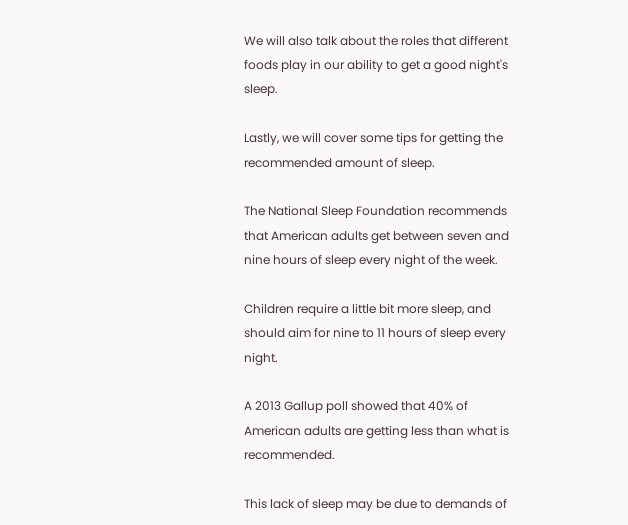We will also talk about the roles that different foods play in our ability to get a good night's sleep.

Lastly, we will cover some tips for getting the recommended amount of sleep.

The National Sleep Foundation recommends that American adults get between seven and nine hours of sleep every night of the week.

Children require a little bit more sleep, and should aim for nine to 11 hours of sleep every night.

A 2013 Gallup poll showed that 40% of American adults are getting less than what is recommended.

This lack of sleep may be due to demands of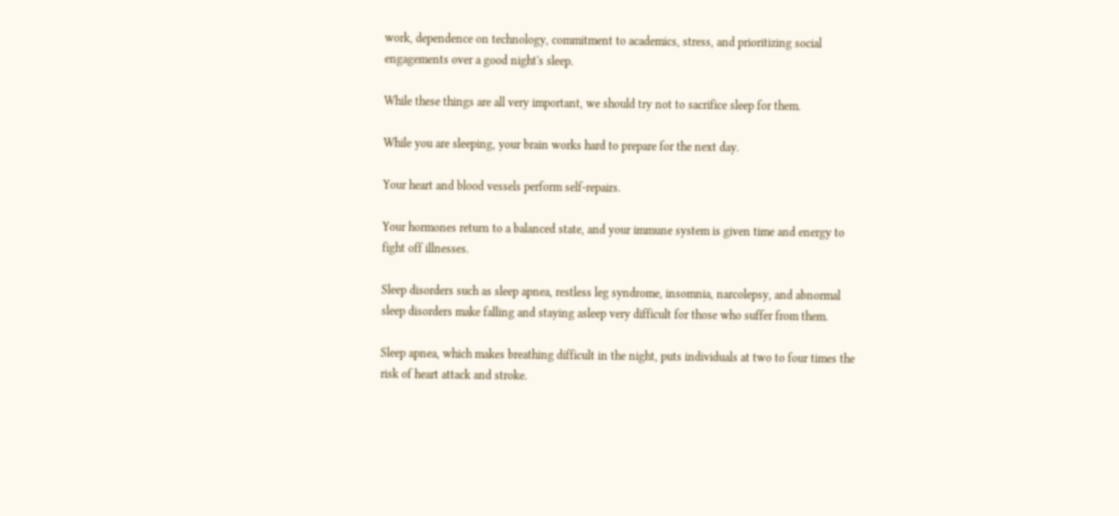work, dependence on technology, commitment to academics, stress, and prioritizing social engagements over a good night's sleep.

While these things are all very important, we should try not to sacrifice sleep for them.

While you are sleeping, your brain works hard to prepare for the next day.

Your heart and blood vessels perform self-repairs.

Your hormones return to a balanced state, and your immune system is given time and energy to fight off illnesses.

Sleep disorders such as sleep apnea, restless leg syndrome, insomnia, narcolepsy, and abnormal sleep disorders make falling and staying asleep very difficult for those who suffer from them.

Sleep apnea, which makes breathing difficult in the night, puts individuals at two to four times the risk of heart attack and stroke.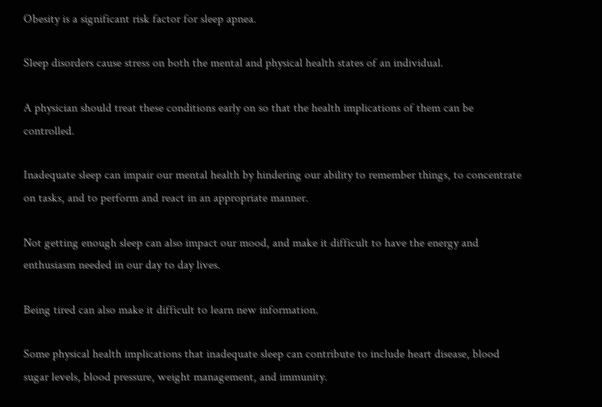Obesity is a significant risk factor for sleep apnea.

Sleep disorders cause stress on both the mental and physical health states of an individual.

A physician should treat these conditions early on so that the health implications of them can be controlled.

Inadequate sleep can impair our mental health by hindering our ability to remember things, to concentrate on tasks, and to perform and react in an appropriate manner.

Not getting enough sleep can also impact our mood, and make it difficult to have the energy and enthusiasm needed in our day to day lives.

Being tired can also make it difficult to learn new information.

Some physical health implications that inadequate sleep can contribute to include heart disease, blood sugar levels, blood pressure, weight management, and immunity.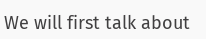We will first talk about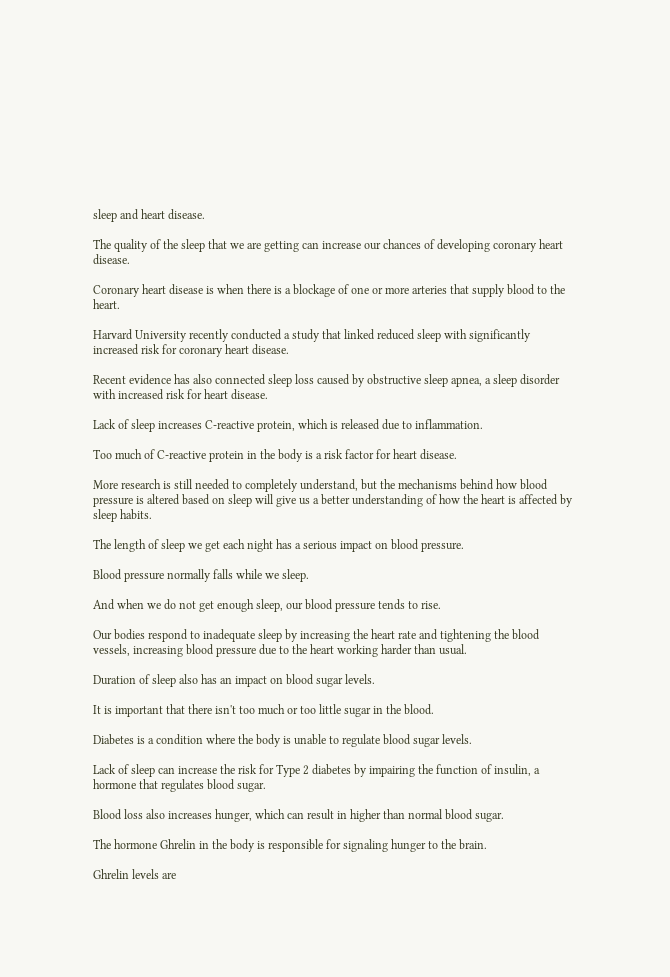sleep and heart disease.

The quality of the sleep that we are getting can increase our chances of developing coronary heart disease.

Coronary heart disease is when there is a blockage of one or more arteries that supply blood to the heart.

Harvard University recently conducted a study that linked reduced sleep with significantly increased risk for coronary heart disease.

Recent evidence has also connected sleep loss caused by obstructive sleep apnea, a sleep disorder with increased risk for heart disease.

Lack of sleep increases C-reactive protein, which is released due to inflammation.

Too much of C-reactive protein in the body is a risk factor for heart disease.

More research is still needed to completely understand, but the mechanisms behind how blood pressure is altered based on sleep will give us a better understanding of how the heart is affected by sleep habits.

The length of sleep we get each night has a serious impact on blood pressure.

Blood pressure normally falls while we sleep.

And when we do not get enough sleep, our blood pressure tends to rise.

Our bodies respond to inadequate sleep by increasing the heart rate and tightening the blood vessels, increasing blood pressure due to the heart working harder than usual.

Duration of sleep also has an impact on blood sugar levels.

It is important that there isn't too much or too little sugar in the blood.

Diabetes is a condition where the body is unable to regulate blood sugar levels.

Lack of sleep can increase the risk for Type 2 diabetes by impairing the function of insulin, a hormone that regulates blood sugar.

Blood loss also increases hunger, which can result in higher than normal blood sugar.

The hormone Ghrelin in the body is responsible for signaling hunger to the brain.

Ghrelin levels are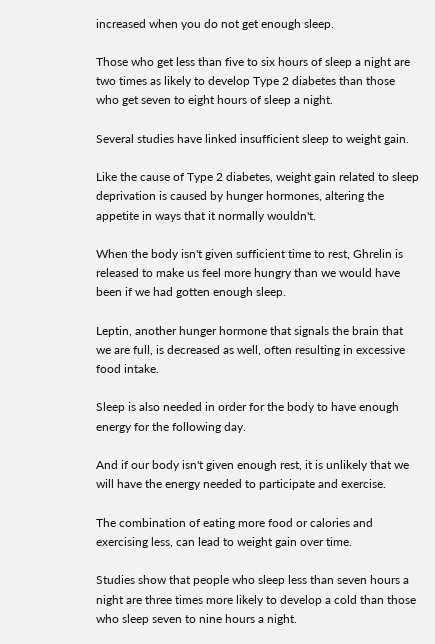increased when you do not get enough sleep.

Those who get less than five to six hours of sleep a night are two times as likely to develop Type 2 diabetes than those who get seven to eight hours of sleep a night.

Several studies have linked insufficient sleep to weight gain.

Like the cause of Type 2 diabetes, weight gain related to sleep deprivation is caused by hunger hormones, altering the appetite in ways that it normally wouldn't.

When the body isn't given sufficient time to rest, Ghrelin is released to make us feel more hungry than we would have been if we had gotten enough sleep.

Leptin, another hunger hormone that signals the brain that we are full, is decreased as well, often resulting in excessive food intake.

Sleep is also needed in order for the body to have enough energy for the following day.

And if our body isn't given enough rest, it is unlikely that we will have the energy needed to participate and exercise.

The combination of eating more food or calories and exercising less, can lead to weight gain over time.

Studies show that people who sleep less than seven hours a night are three times more likely to develop a cold than those who sleep seven to nine hours a night.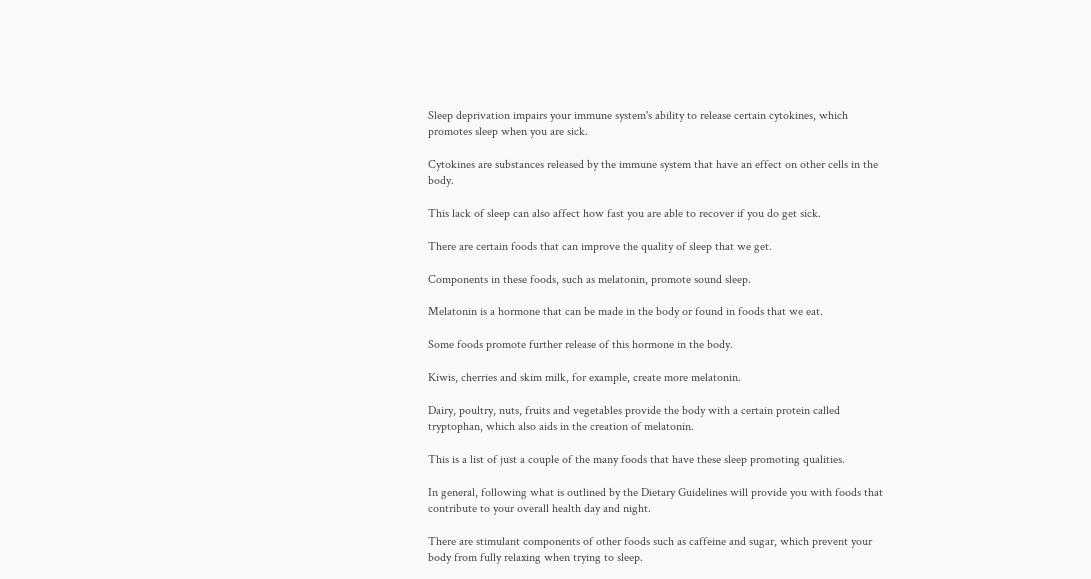Sleep deprivation impairs your immune system's ability to release certain cytokines, which promotes sleep when you are sick.

Cytokines are substances released by the immune system that have an effect on other cells in the body.

This lack of sleep can also affect how fast you are able to recover if you do get sick.

There are certain foods that can improve the quality of sleep that we get.

Components in these foods, such as melatonin, promote sound sleep.

Melatonin is a hormone that can be made in the body or found in foods that we eat.

Some foods promote further release of this hormone in the body.

Kiwis, cherries and skim milk, for example, create more melatonin.

Dairy, poultry, nuts, fruits and vegetables provide the body with a certain protein called tryptophan, which also aids in the creation of melatonin.

This is a list of just a couple of the many foods that have these sleep promoting qualities.

In general, following what is outlined by the Dietary Guidelines will provide you with foods that contribute to your overall health day and night.

There are stimulant components of other foods such as caffeine and sugar, which prevent your body from fully relaxing when trying to sleep.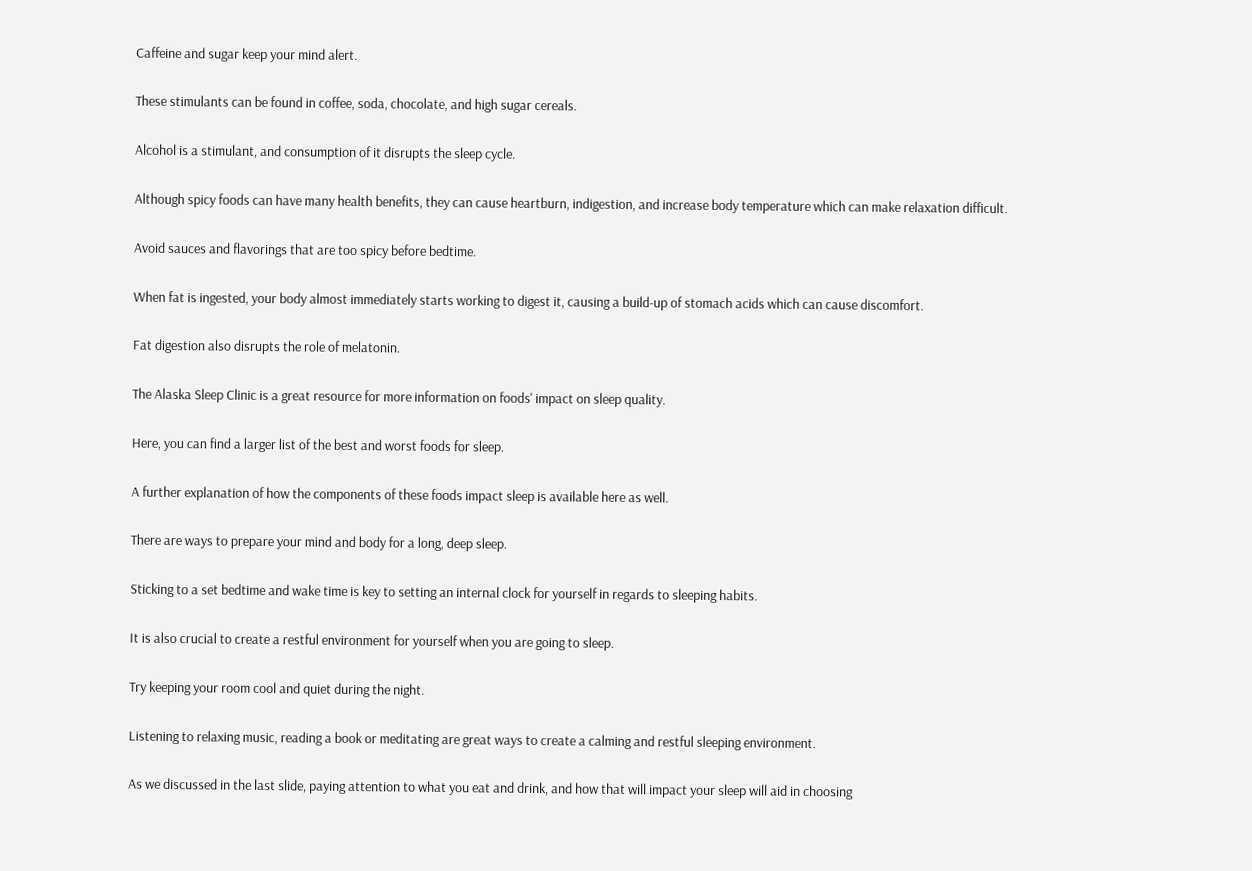Caffeine and sugar keep your mind alert.

These stimulants can be found in coffee, soda, chocolate, and high sugar cereals.

Alcohol is a stimulant, and consumption of it disrupts the sleep cycle.

Although spicy foods can have many health benefits, they can cause heartburn, indigestion, and increase body temperature which can make relaxation difficult.

Avoid sauces and flavorings that are too spicy before bedtime.

When fat is ingested, your body almost immediately starts working to digest it, causing a build-up of stomach acids which can cause discomfort.

Fat digestion also disrupts the role of melatonin.

The Alaska Sleep Clinic is a great resource for more information on foods' impact on sleep quality.

Here, you can find a larger list of the best and worst foods for sleep.

A further explanation of how the components of these foods impact sleep is available here as well.

There are ways to prepare your mind and body for a long, deep sleep.

Sticking to a set bedtime and wake time is key to setting an internal clock for yourself in regards to sleeping habits.

It is also crucial to create a restful environment for yourself when you are going to sleep.

Try keeping your room cool and quiet during the night.

Listening to relaxing music, reading a book or meditating are great ways to create a calming and restful sleeping environment.

As we discussed in the last slide, paying attention to what you eat and drink, and how that will impact your sleep will aid in choosing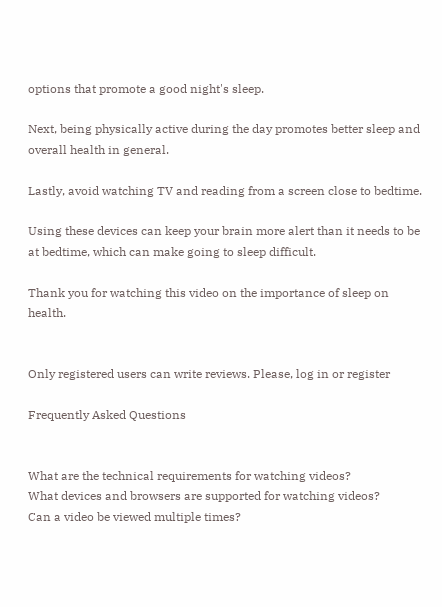options that promote a good night's sleep.

Next, being physically active during the day promotes better sleep and overall health in general.

Lastly, avoid watching TV and reading from a screen close to bedtime.

Using these devices can keep your brain more alert than it needs to be at bedtime, which can make going to sleep difficult.

Thank you for watching this video on the importance of sleep on health.


Only registered users can write reviews. Please, log in or register

Frequently Asked Questions


What are the technical requirements for watching videos?
What devices and browsers are supported for watching videos?
Can a video be viewed multiple times?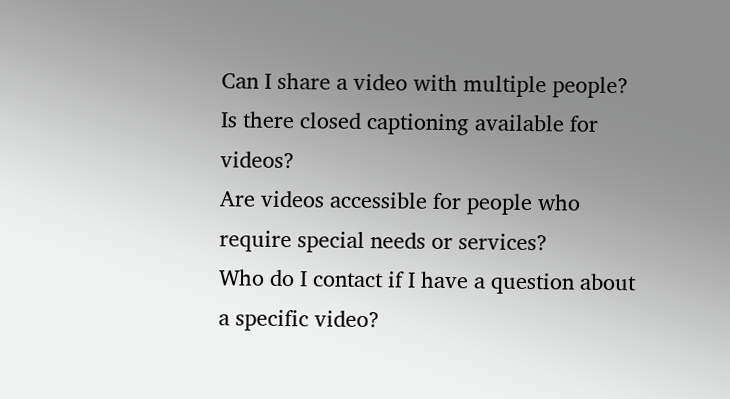Can I share a video with multiple people?
Is there closed captioning available for videos?
Are videos accessible for people who require special needs or services?
Who do I contact if I have a question about a specific video?